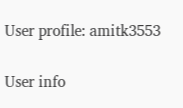User profile: amitk3553

User info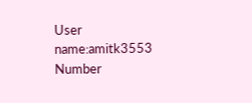User name:amitk3553
Number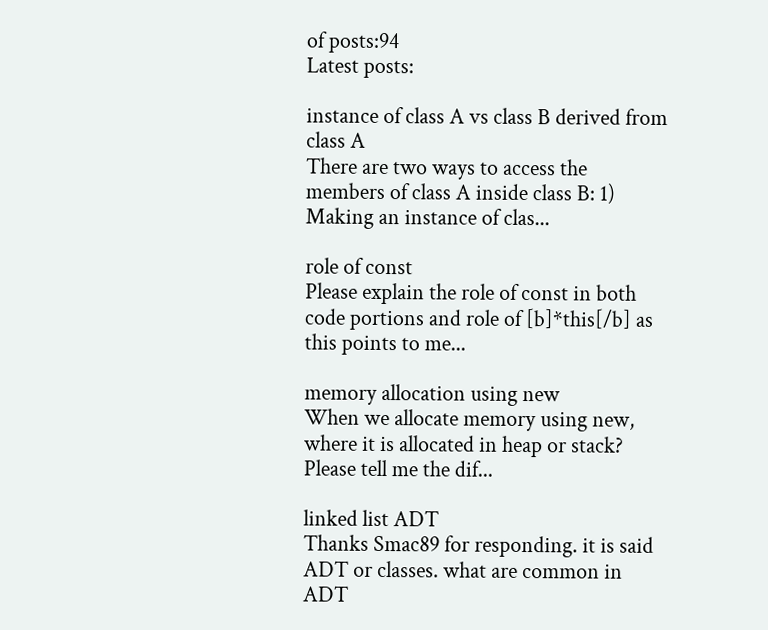of posts:94
Latest posts:

instance of class A vs class B derived from class A
There are two ways to access the members of class A inside class B: 1) Making an instance of clas...

role of const
Please explain the role of const in both code portions and role of [b]*this[/b] as this points to me...

memory allocation using new
When we allocate memory using new, where it is allocated in heap or stack? Please tell me the dif...

linked list ADT
Thanks Smac89 for responding. it is said ADT or classes. what are common in ADT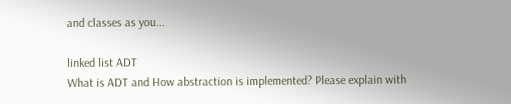and classes as you...

linked list ADT
What is ADT and How abstraction is implemented? Please explain with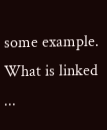some example. What is linked ...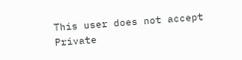This user does not accept Private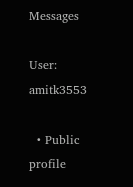Messages

User: amitk3553

  • Public profile